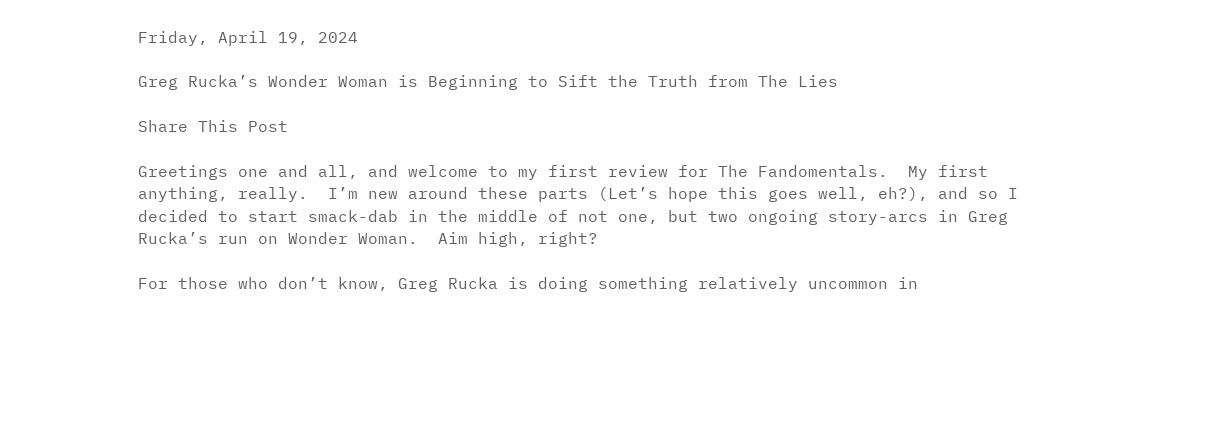Friday, April 19, 2024

Greg Rucka’s Wonder Woman is Beginning to Sift the Truth from The Lies

Share This Post

Greetings one and all, and welcome to my first review for The Fandomentals.  My first anything, really.  I’m new around these parts (Let’s hope this goes well, eh?), and so I decided to start smack-dab in the middle of not one, but two ongoing story-arcs in Greg Rucka’s run on Wonder Woman.  Aim high, right?

For those who don’t know, Greg Rucka is doing something relatively uncommon in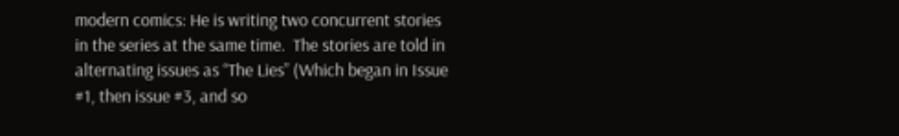modern comics: He is writing two concurrent stories in the series at the same time.  The stories are told in alternating issues as “The Lies” (Which began in Issue #1, then issue #3, and so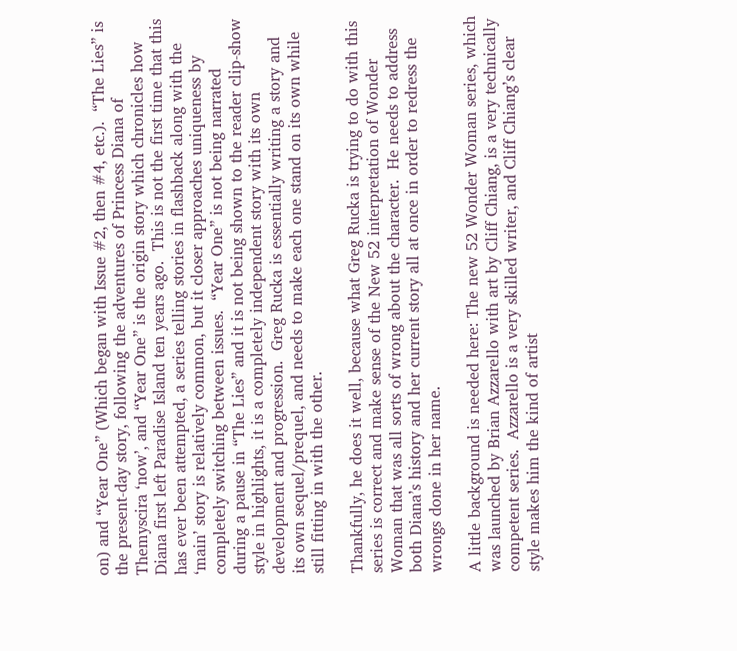on) and “Year One” (Which began with Issue #2, then #4, etc.).  “The Lies” is the present-day story, following the adventures of Princess Diana of Themyscira ‘now’, and “Year One” is the origin story which chronicles how Diana first left Paradise Island ten years ago.  This is not the first time that this has ever been attempted, a series telling stories in flashback along with the ‘main’ story is relatively common, but it closer approaches uniqueness by completely switching between issues.  “Year One” is not being narrated during a pause in “The Lies” and it is not being shown to the reader clip-show style in highlights, it is a completely independent story with its own development and progression.  Greg Rucka is essentially writing a story and its own sequel/prequel, and needs to make each one stand on its own while still fitting in with the other.

Thankfully, he does it well, because what Greg Rucka is trying to do with this series is correct and make sense of the New 52 interpretation of Wonder Woman that was all sorts of wrong about the character.  He needs to address both Diana’s history and her current story all at once in order to redress the wrongs done in her name.

A little background is needed here: The new 52 Wonder Woman series, which was launched by Brian Azzarello with art by Cliff Chiang, is a very technically competent series.  Azzarello is a very skilled writer, and Cliff Chiang’s clear style makes him the kind of artist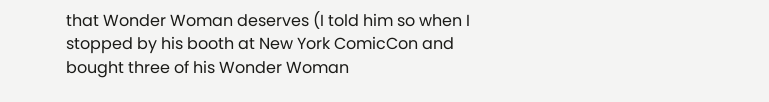that Wonder Woman deserves (I told him so when I stopped by his booth at New York ComicCon and bought three of his Wonder Woman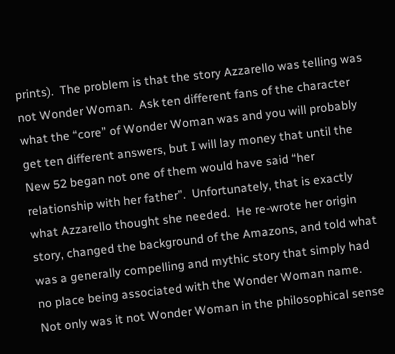prints).  The problem is that the story Azzarello was telling was not Wonder Woman.  Ask ten different fans of the character what the “core” of Wonder Woman was and you will probably get ten different answers, but I will lay money that until the New 52 began not one of them would have said “her relationship with her father”.  Unfortunately, that is exactly what Azzarello thought she needed.  He re-wrote her origin story, changed the background of the Amazons, and told what was a generally compelling and mythic story that simply had no place being associated with the Wonder Woman name.  Not only was it not Wonder Woman in the philosophical sense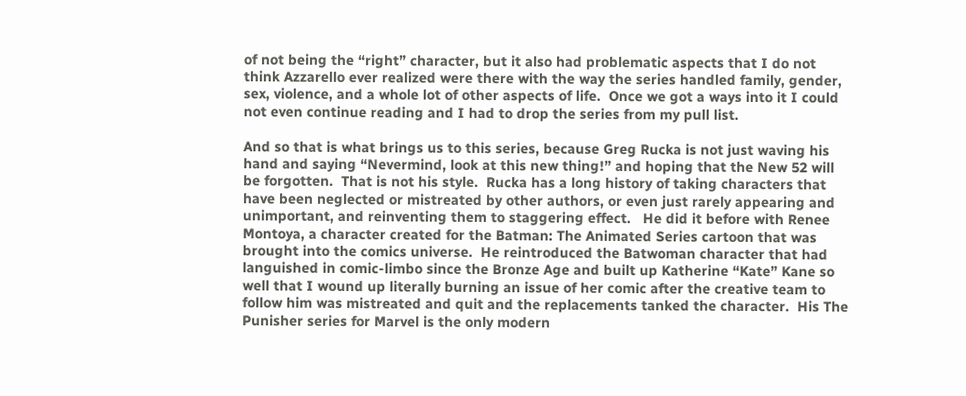of not being the “right” character, but it also had problematic aspects that I do not think Azzarello ever realized were there with the way the series handled family, gender, sex, violence, and a whole lot of other aspects of life.  Once we got a ways into it I could not even continue reading and I had to drop the series from my pull list.

And so that is what brings us to this series, because Greg Rucka is not just waving his hand and saying “Nevermind, look at this new thing!” and hoping that the New 52 will be forgotten.  That is not his style.  Rucka has a long history of taking characters that have been neglected or mistreated by other authors, or even just rarely appearing and unimportant, and reinventing them to staggering effect.   He did it before with Renee Montoya, a character created for the Batman: The Animated Series cartoon that was brought into the comics universe.  He reintroduced the Batwoman character that had languished in comic-limbo since the Bronze Age and built up Katherine “Kate” Kane so well that I wound up literally burning an issue of her comic after the creative team to follow him was mistreated and quit and the replacements tanked the character.  His The Punisher series for Marvel is the only modern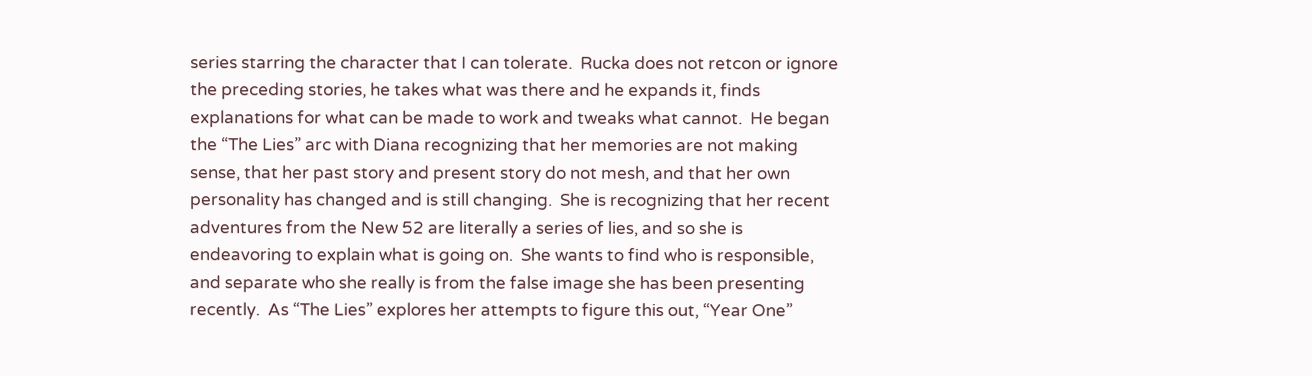series starring the character that I can tolerate.  Rucka does not retcon or ignore the preceding stories, he takes what was there and he expands it, finds explanations for what can be made to work and tweaks what cannot.  He began the “The Lies” arc with Diana recognizing that her memories are not making sense, that her past story and present story do not mesh, and that her own personality has changed and is still changing.  She is recognizing that her recent adventures from the New 52 are literally a series of lies, and so she is endeavoring to explain what is going on.  She wants to find who is responsible, and separate who she really is from the false image she has been presenting recently.  As “The Lies” explores her attempts to figure this out, “Year One”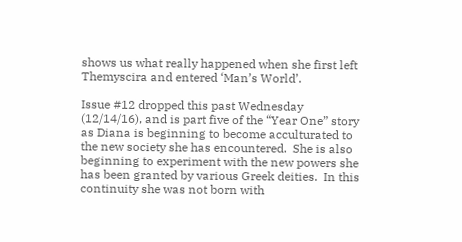shows us what really happened when she first left Themyscira and entered ‘Man’s World’.

Issue #12 dropped this past Wednesday (12/14/16), and is part five of the “Year One” story as Diana is beginning to become acculturated to the new society she has encountered.  She is also beginning to experiment with the new powers she has been granted by various Greek deities.  In this continuity she was not born with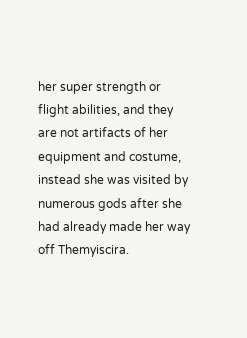her super strength or flight abilities, and they are not artifacts of her equipment and costume, instead she was visited by numerous gods after she had already made her way off Themyiscira.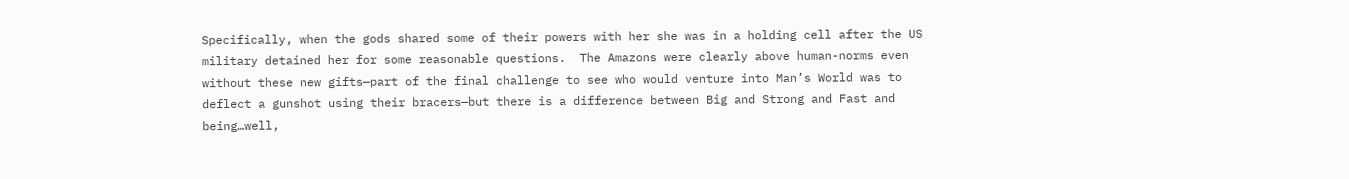Specifically, when the gods shared some of their powers with her she was in a holding cell after the US military detained her for some reasonable questions.  The Amazons were clearly above human-norms even without these new gifts—part of the final challenge to see who would venture into Man’s World was to deflect a gunshot using their bracers—but there is a difference between Big and Strong and Fast and being…well,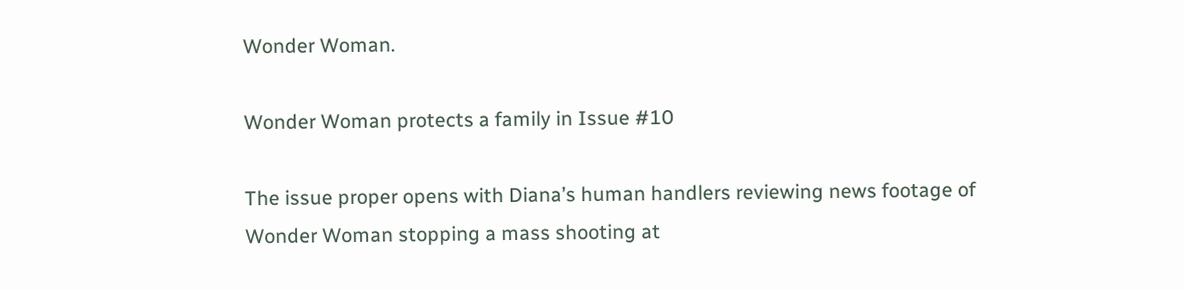Wonder Woman.

Wonder Woman protects a family in Issue #10

The issue proper opens with Diana’s human handlers reviewing news footage of Wonder Woman stopping a mass shooting at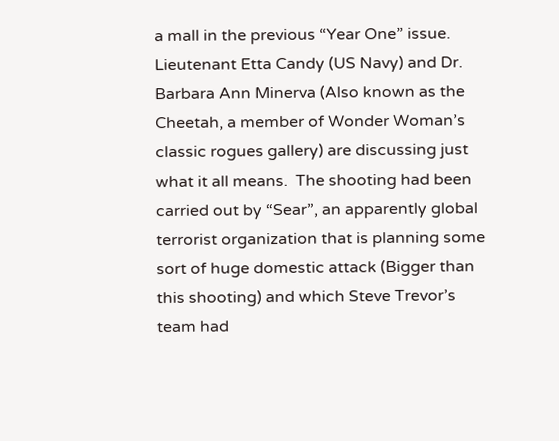a mall in the previous “Year One” issue.  Lieutenant Etta Candy (US Navy) and Dr. Barbara Ann Minerva (Also known as the Cheetah, a member of Wonder Woman’s classic rogues gallery) are discussing just what it all means.  The shooting had been carried out by “Sear”, an apparently global terrorist organization that is planning some sort of huge domestic attack (Bigger than this shooting) and which Steve Trevor’s team had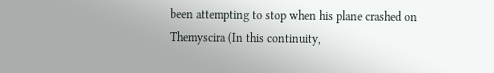been attempting to stop when his plane crashed on Themyscira (In this continuity,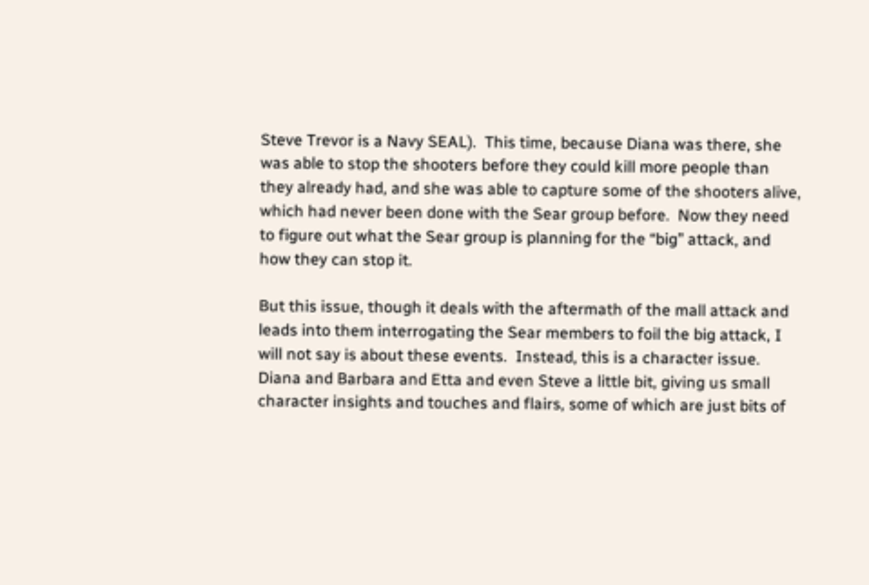Steve Trevor is a Navy SEAL).  This time, because Diana was there, she was able to stop the shooters before they could kill more people than they already had, and she was able to capture some of the shooters alive, which had never been done with the Sear group before.  Now they need to figure out what the Sear group is planning for the “big” attack, and how they can stop it.

But this issue, though it deals with the aftermath of the mall attack and leads into them interrogating the Sear members to foil the big attack, I will not say is about these events.  Instead, this is a character issue.  Diana and Barbara and Etta and even Steve a little bit, giving us small character insights and touches and flairs, some of which are just bits of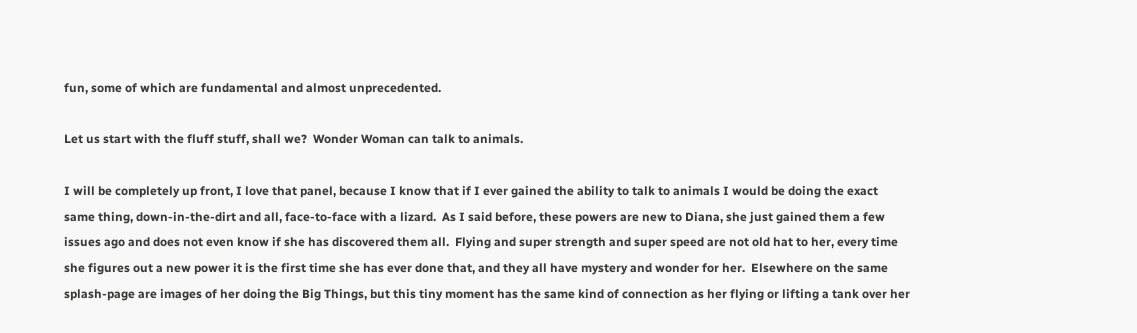fun, some of which are fundamental and almost unprecedented.

Let us start with the fluff stuff, shall we?  Wonder Woman can talk to animals.

I will be completely up front, I love that panel, because I know that if I ever gained the ability to talk to animals I would be doing the exact same thing, down-in-the-dirt and all, face-to-face with a lizard.  As I said before, these powers are new to Diana, she just gained them a few issues ago and does not even know if she has discovered them all.  Flying and super strength and super speed are not old hat to her, every time she figures out a new power it is the first time she has ever done that, and they all have mystery and wonder for her.  Elsewhere on the same splash-page are images of her doing the Big Things, but this tiny moment has the same kind of connection as her flying or lifting a tank over her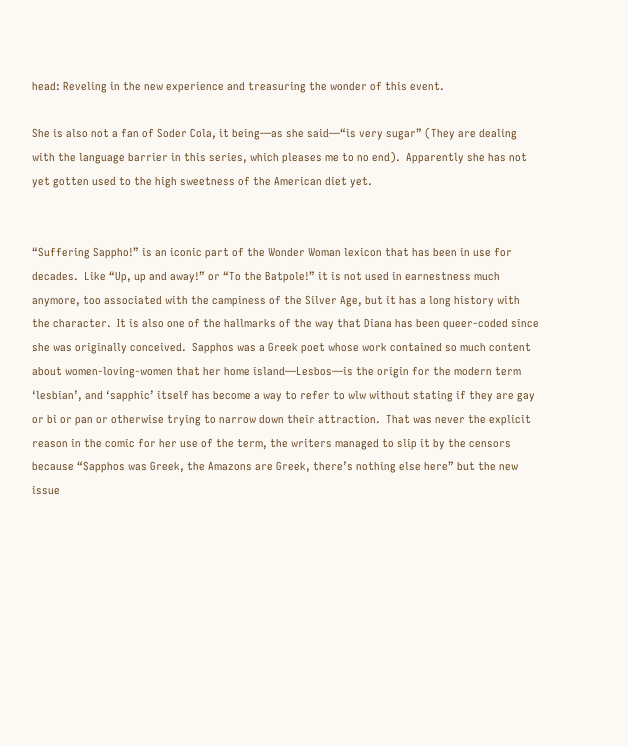head: Reveling in the new experience and treasuring the wonder of this event.

She is also not a fan of Soder Cola, it being—as she said—“is very sugar” (They are dealing with the language barrier in this series, which pleases me to no end).  Apparently she has not yet gotten used to the high sweetness of the American diet yet.


“Suffering Sappho!” is an iconic part of the Wonder Woman lexicon that has been in use for decades.  Like “Up, up and away!” or “To the Batpole!” it is not used in earnestness much anymore, too associated with the campiness of the Silver Age, but it has a long history with the character.  It is also one of the hallmarks of the way that Diana has been queer-coded since she was originally conceived.  Sapphos was a Greek poet whose work contained so much content about women-loving-women that her home island—Lesbos—is the origin for the modern term ‘lesbian’, and ‘sapphic’ itself has become a way to refer to wlw without stating if they are gay or bi or pan or otherwise trying to narrow down their attraction.  That was never the explicit reason in the comic for her use of the term, the writers managed to slip it by the censors because “Sapphos was Greek, the Amazons are Greek, there’s nothing else here” but the new issue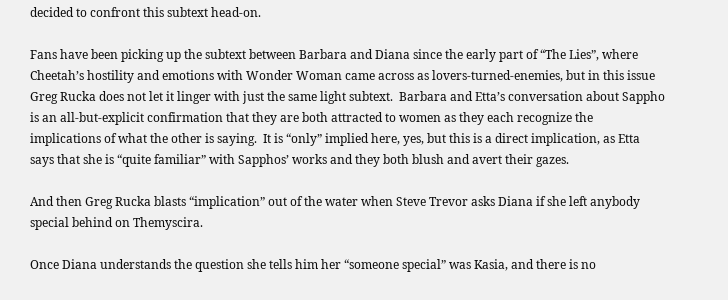decided to confront this subtext head-on.

Fans have been picking up the subtext between Barbara and Diana since the early part of “The Lies”, where Cheetah’s hostility and emotions with Wonder Woman came across as lovers-turned-enemies, but in this issue Greg Rucka does not let it linger with just the same light subtext.  Barbara and Etta’s conversation about Sappho is an all-but-explicit confirmation that they are both attracted to women as they each recognize the implications of what the other is saying.  It is “only” implied here, yes, but this is a direct implication, as Etta says that she is “quite familiar” with Sapphos’ works and they both blush and avert their gazes.

And then Greg Rucka blasts “implication” out of the water when Steve Trevor asks Diana if she left anybody special behind on Themyscira.

Once Diana understands the question she tells him her “someone special” was Kasia, and there is no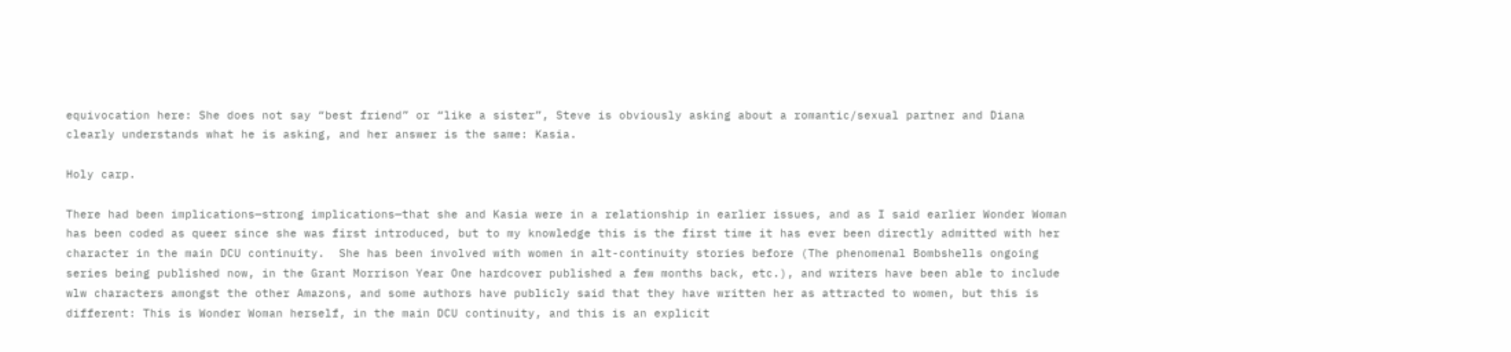equivocation here: She does not say “best friend” or “like a sister”, Steve is obviously asking about a romantic/sexual partner and Diana clearly understands what he is asking, and her answer is the same: Kasia.

Holy carp.

There had been implications—strong implications—that she and Kasia were in a relationship in earlier issues, and as I said earlier Wonder Woman has been coded as queer since she was first introduced, but to my knowledge this is the first time it has ever been directly admitted with her character in the main DCU continuity.  She has been involved with women in alt-continuity stories before (The phenomenal Bombshells ongoing series being published now, in the Grant Morrison Year One hardcover published a few months back, etc.), and writers have been able to include wlw characters amongst the other Amazons, and some authors have publicly said that they have written her as attracted to women, but this is different: This is Wonder Woman herself, in the main DCU continuity, and this is an explicit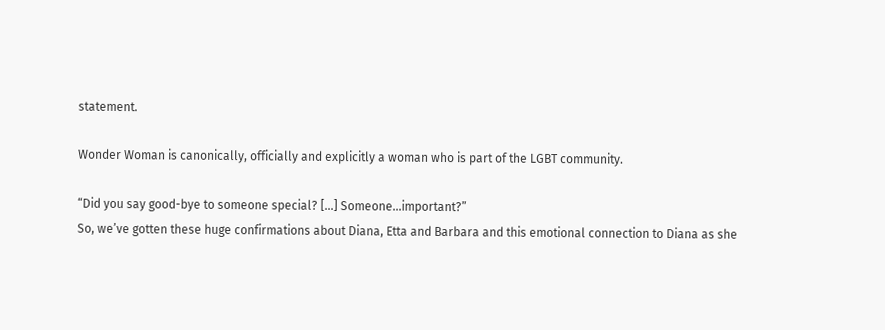statement.

Wonder Woman is canonically, officially and explicitly a woman who is part of the LGBT community.

“Did you say good-bye to someone special? […] Someone…important?”
So, we’ve gotten these huge confirmations about Diana, Etta and Barbara and this emotional connection to Diana as she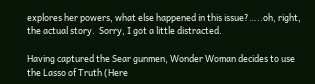explores her powers, what else happened in this issue?…..oh, right, the actual story.  Sorry, I got a little distracted.

Having captured the Sear gunmen, Wonder Woman decides to use the Lasso of Truth (Here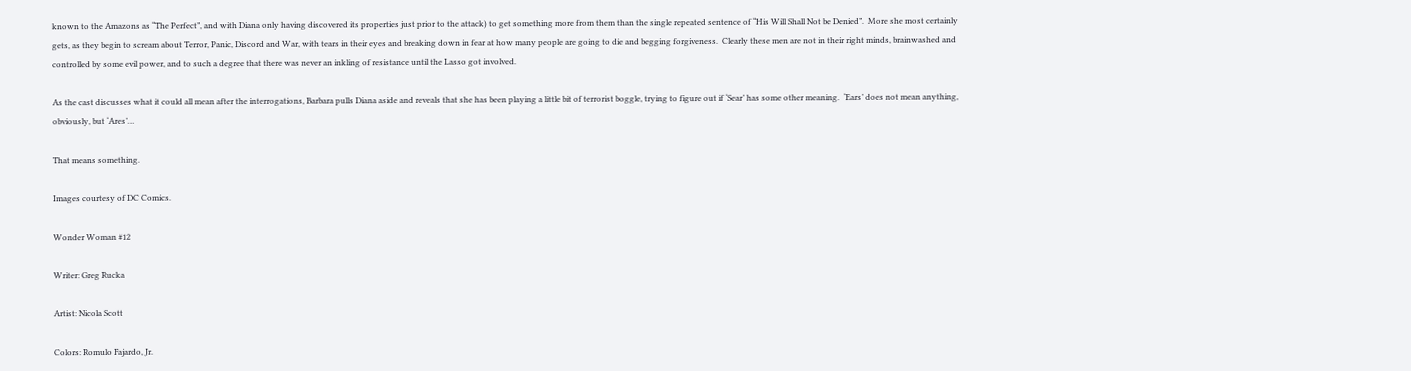known to the Amazons as “The Perfect”, and with Diana only having discovered its properties just prior to the attack) to get something more from them than the single repeated sentence of “His Will Shall Not be Denied”.  More she most certainly gets, as they begin to scream about Terror, Panic, Discord and War, with tears in their eyes and breaking down in fear at how many people are going to die and begging forgiveness.  Clearly these men are not in their right minds, brainwashed and controlled by some evil power, and to such a degree that there was never an inkling of resistance until the Lasso got involved.

As the cast discusses what it could all mean after the interrogations, Barbara pulls Diana aside and reveals that she has been playing a little bit of terrorist boggle, trying to figure out if ‘Sear’ has some other meaning.  ‘Ears’ does not mean anything, obviously, but ‘Ares’…

That means something.

Images courtesy of DC Comics.

Wonder Woman #12

Writer: Greg Rucka

Artist: Nicola Scott

Colors: Romulo Fajardo, Jr.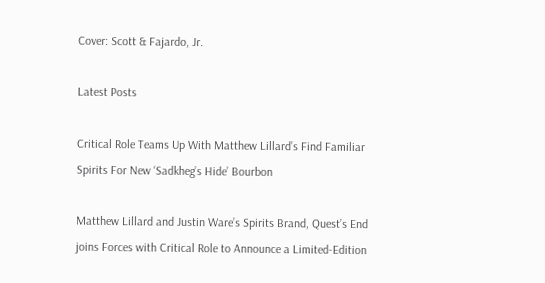Cover: Scott & Fajardo, Jr.

Latest Posts

Critical Role Teams Up With Matthew Lillard’s Find Familiar Spirits For New ‘Sadkheg’s Hide’ Bourbon

Matthew Lillard and Justin Ware’s Spirits Brand, Quest’s End joins Forces with Critical Role to Announce a Limited-Edition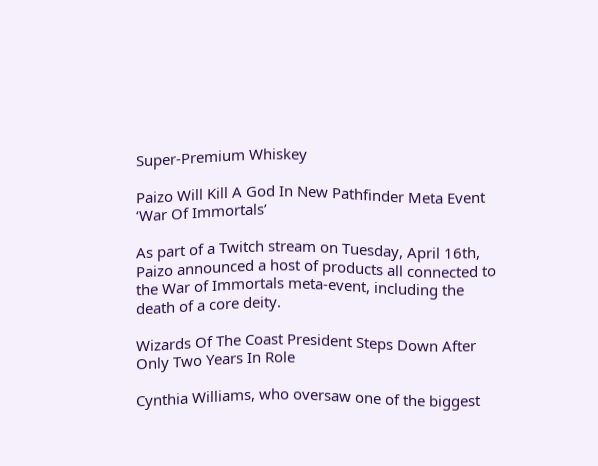Super-Premium Whiskey

Paizo Will Kill A God In New Pathfinder Meta Event ‘War Of Immortals’

As part of a Twitch stream on Tuesday, April 16th, Paizo announced a host of products all connected to the War of Immortals meta-event, including the death of a core deity.

Wizards Of The Coast President Steps Down After Only Two Years In Role

Cynthia Williams, who oversaw one of the biggest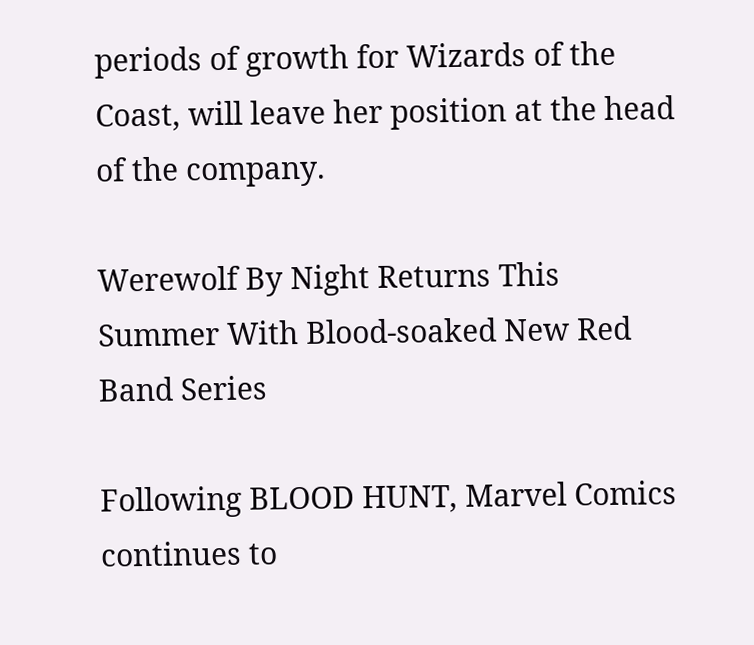periods of growth for Wizards of the Coast, will leave her position at the head of the company.

Werewolf By Night Returns This Summer With Blood-soaked New Red Band Series

Following BLOOD HUNT, Marvel Comics continues to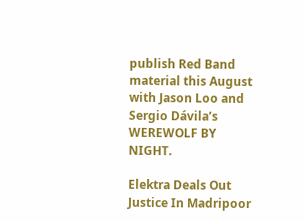publish Red Band material this August with Jason Loo and Sergio Dávila’s WEREWOLF BY NIGHT.

Elektra Deals Out Justice In Madripoor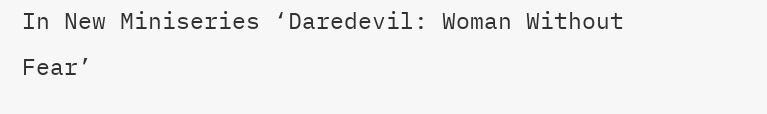In New Miniseries ‘Daredevil: Woman Without Fear’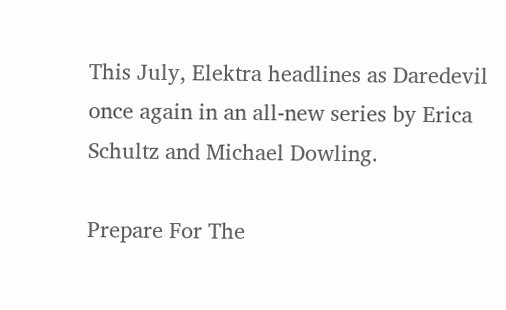This July, Elektra headlines as Daredevil once again in an all-new series by Erica Schultz and Michael Dowling.

Prepare For The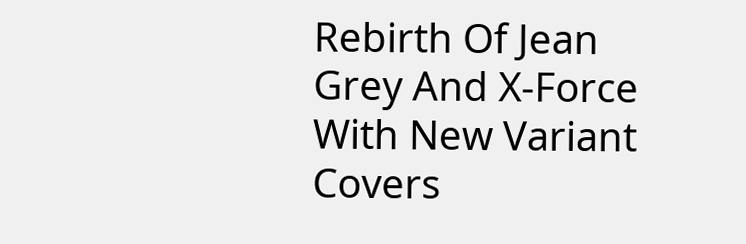Rebirth Of Jean Grey And X-Force With New Variant Covers